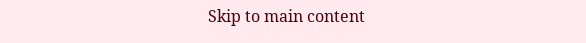Skip to main content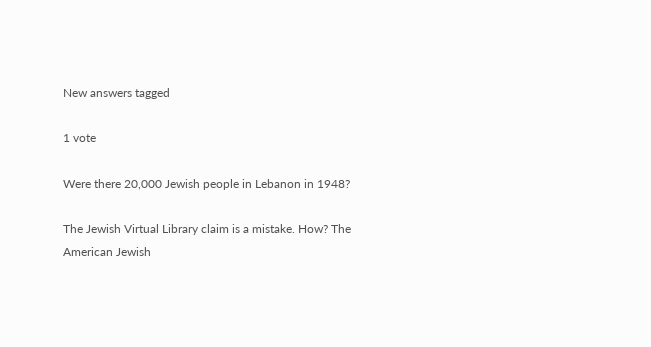New answers tagged

1 vote

Were there 20,000 Jewish people in Lebanon in 1948?

The Jewish Virtual Library claim is a mistake. How? The American Jewish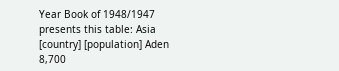Year Book of 1948/1947 presents this table: Asia [country] [population] Aden 8,700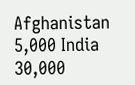Afghanistan 5,000 India 30,000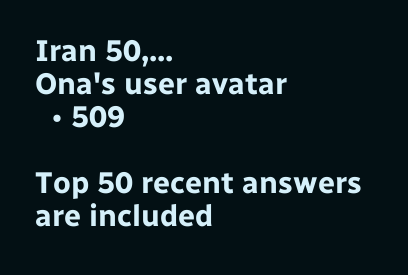Iran 50,...
Ona's user avatar
  • 509

Top 50 recent answers are included